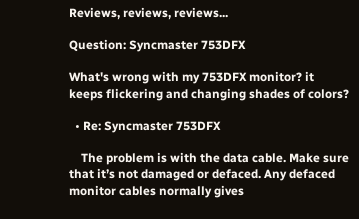Reviews, reviews, reviews...

Question: Syncmaster 753DFX

What's wrong with my 753DFX monitor? it keeps flickering and changing shades of colors?

  • Re: Syncmaster 753DFX

    The problem is with the data cable. Make sure that it’s not damaged or defaced. Any defaced monitor cables normally gives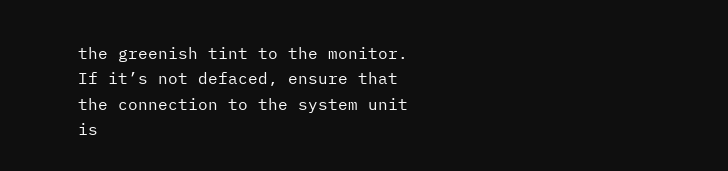the greenish tint to the monitor. If it’s not defaced, ensure that the connection to the system unit is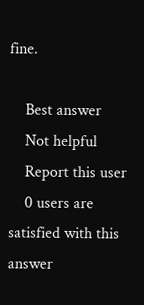fine.

    Best answer
    Not helpful
    Report this user
    0 users are satisfied with this answer